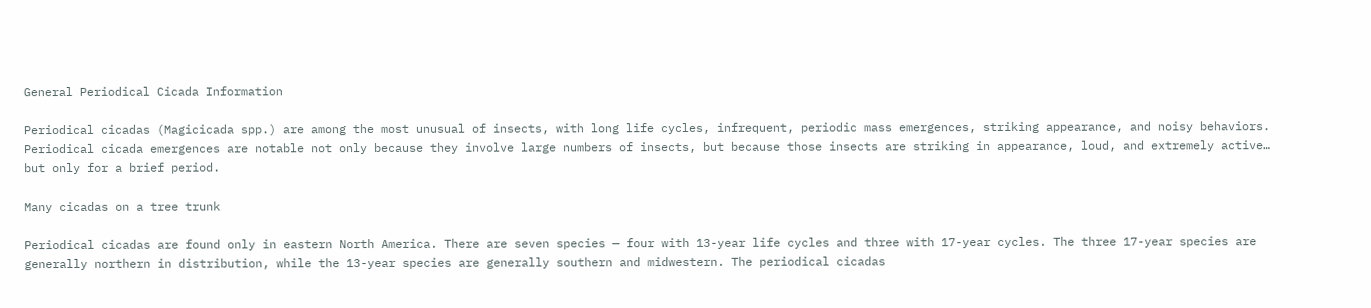General Periodical Cicada Information

Periodical cicadas (Magicicada spp.) are among the most unusual of insects, with long life cycles, infrequent, periodic mass emergences, striking appearance, and noisy behaviors. Periodical cicada emergences are notable not only because they involve large numbers of insects, but because those insects are striking in appearance, loud, and extremely active… but only for a brief period.

Many cicadas on a tree trunk

Periodical cicadas are found only in eastern North America. There are seven species — four with 13-year life cycles and three with 17-year cycles. The three 17-year species are generally northern in distribution, while the 13-year species are generally southern and midwestern. The periodical cicadas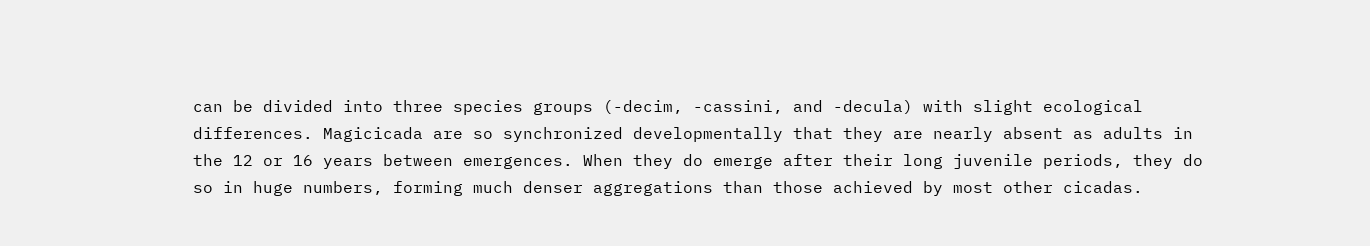can be divided into three species groups (-decim, -cassini, and -decula) with slight ecological differences. Magicicada are so synchronized developmentally that they are nearly absent as adults in the 12 or 16 years between emergences. When they do emerge after their long juvenile periods, they do so in huge numbers, forming much denser aggregations than those achieved by most other cicadas.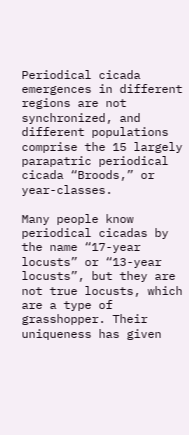Periodical cicada emergences in different regions are not synchronized, and different populations comprise the 15 largely parapatric periodical cicada “Broods,” or year-classes.

Many people know periodical cicadas by the name “17-year locusts” or “13-year locusts”, but they are not true locusts, which are a type of grasshopper. Their uniqueness has given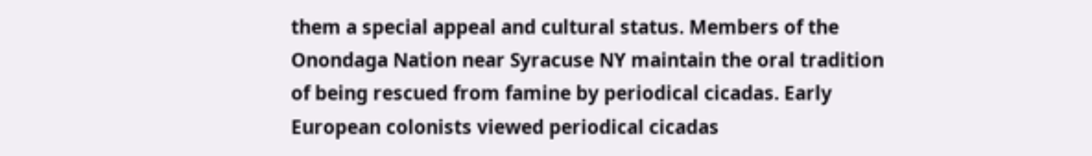them a special appeal and cultural status. Members of the Onondaga Nation near Syracuse NY maintain the oral tradition of being rescued from famine by periodical cicadas. Early European colonists viewed periodical cicadas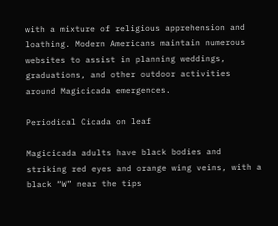with a mixture of religious apprehension and loathing. Modern Americans maintain numerous websites to assist in planning weddings, graduations, and other outdoor activities around Magicicada emergences.

Periodical Cicada on leaf

Magicicada adults have black bodies and striking red eyes and orange wing veins, with a black “W” near the tips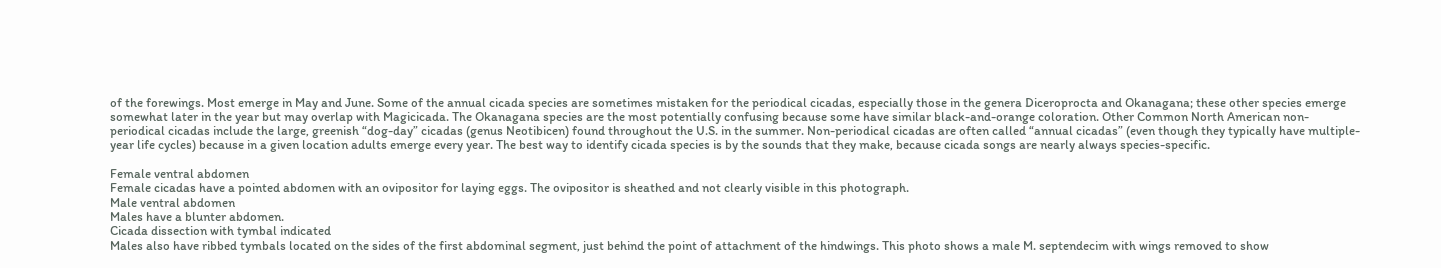of the forewings. Most emerge in May and June. Some of the annual cicada species are sometimes mistaken for the periodical cicadas, especially those in the genera Diceroprocta and Okanagana; these other species emerge somewhat later in the year but may overlap with Magicicada. The Okanagana species are the most potentially confusing because some have similar black-and-orange coloration. Other Common North American non-periodical cicadas include the large, greenish “dog-day” cicadas (genus Neotibicen) found throughout the U.S. in the summer. Non-periodical cicadas are often called “annual cicadas” (even though they typically have multiple-year life cycles) because in a given location adults emerge every year. The best way to identify cicada species is by the sounds that they make, because cicada songs are nearly always species-specific.

Female ventral abdomen
Female cicadas have a pointed abdomen with an ovipositor for laying eggs. The ovipositor is sheathed and not clearly visible in this photograph.
Male ventral abdomen
Males have a blunter abdomen.
Cicada dissection with tymbal indicated
Males also have ribbed tymbals located on the sides of the first abdominal segment, just behind the point of attachment of the hindwings. This photo shows a male M. septendecim with wings removed to show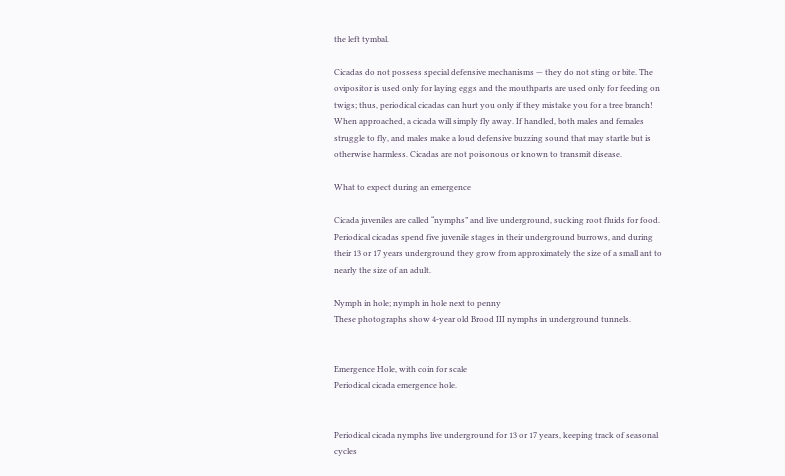the left tymbal.

Cicadas do not possess special defensive mechanisms — they do not sting or bite. The ovipositor is used only for laying eggs and the mouthparts are used only for feeding on twigs; thus, periodical cicadas can hurt you only if they mistake you for a tree branch! When approached, a cicada will simply fly away. If handled, both males and females struggle to fly, and males make a loud defensive buzzing sound that may startle but is otherwise harmless. Cicadas are not poisonous or known to transmit disease.

What to expect during an emergence

Cicada juveniles are called “nymphs” and live underground, sucking root fluids for food. Periodical cicadas spend five juvenile stages in their underground burrows, and during their 13 or 17 years underground they grow from approximately the size of a small ant to nearly the size of an adult.

Nymph in hole; nymph in hole next to penny
These photographs show 4-year old Brood III nymphs in underground tunnels.


Emergence Hole, with coin for scale
Periodical cicada emergence hole.


Periodical cicada nymphs live underground for 13 or 17 years, keeping track of seasonal cycles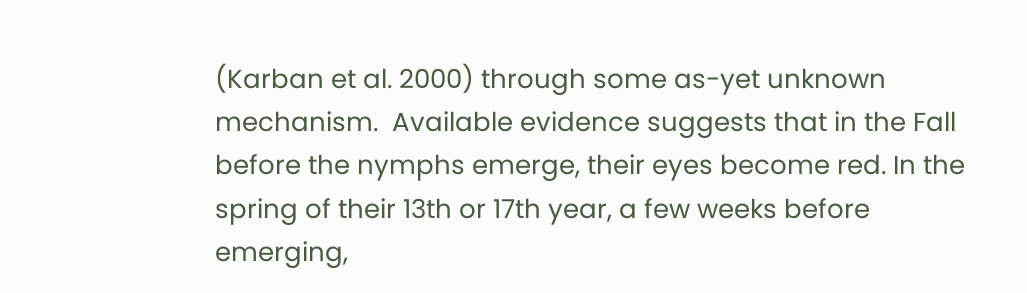(Karban et al. 2000) through some as-yet unknown mechanism.  Available evidence suggests that in the Fall before the nymphs emerge, their eyes become red. In the spring of their 13th or 17th year, a few weeks before emerging,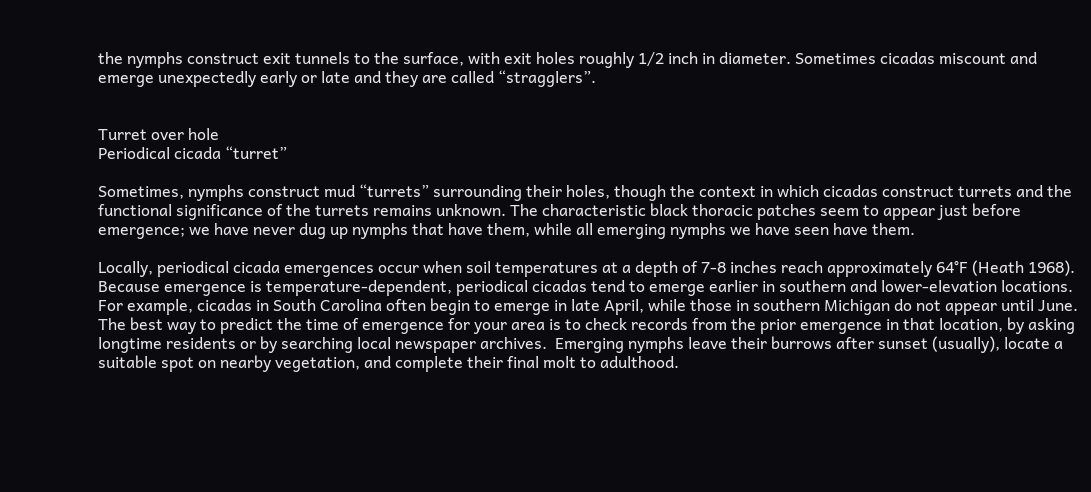the nymphs construct exit tunnels to the surface, with exit holes roughly 1/2 inch in diameter. Sometimes cicadas miscount and emerge unexpectedly early or late and they are called “stragglers”.


Turret over hole
Periodical cicada “turret”

Sometimes, nymphs construct mud “turrets” surrounding their holes, though the context in which cicadas construct turrets and the functional significance of the turrets remains unknown. The characteristic black thoracic patches seem to appear just before emergence; we have never dug up nymphs that have them, while all emerging nymphs we have seen have them.

Locally, periodical cicada emergences occur when soil temperatures at a depth of 7-8 inches reach approximately 64°F (Heath 1968).  Because emergence is temperature-dependent, periodical cicadas tend to emerge earlier in southern and lower-elevation locations. For example, cicadas in South Carolina often begin to emerge in late April, while those in southern Michigan do not appear until June. The best way to predict the time of emergence for your area is to check records from the prior emergence in that location, by asking longtime residents or by searching local newspaper archives.  Emerging nymphs leave their burrows after sunset (usually), locate a suitable spot on nearby vegetation, and complete their final molt to adulthood.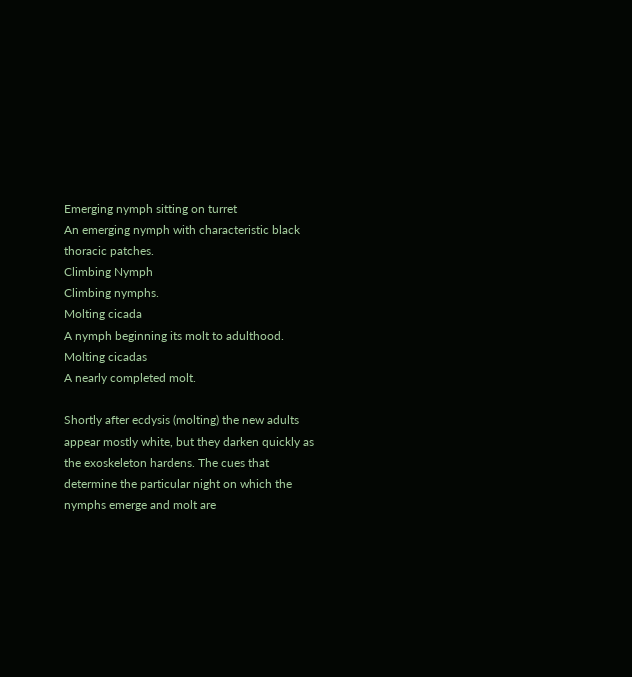Emerging nymph sitting on turret
An emerging nymph with characteristic black thoracic patches.
Climbing Nymph
Climbing nymphs.
Molting cicada
A nymph beginning its molt to adulthood.
Molting cicadas
A nearly completed molt.

Shortly after ecdysis (molting) the new adults appear mostly white, but they darken quickly as the exoskeleton hardens. The cues that determine the particular night on which the nymphs emerge and molt are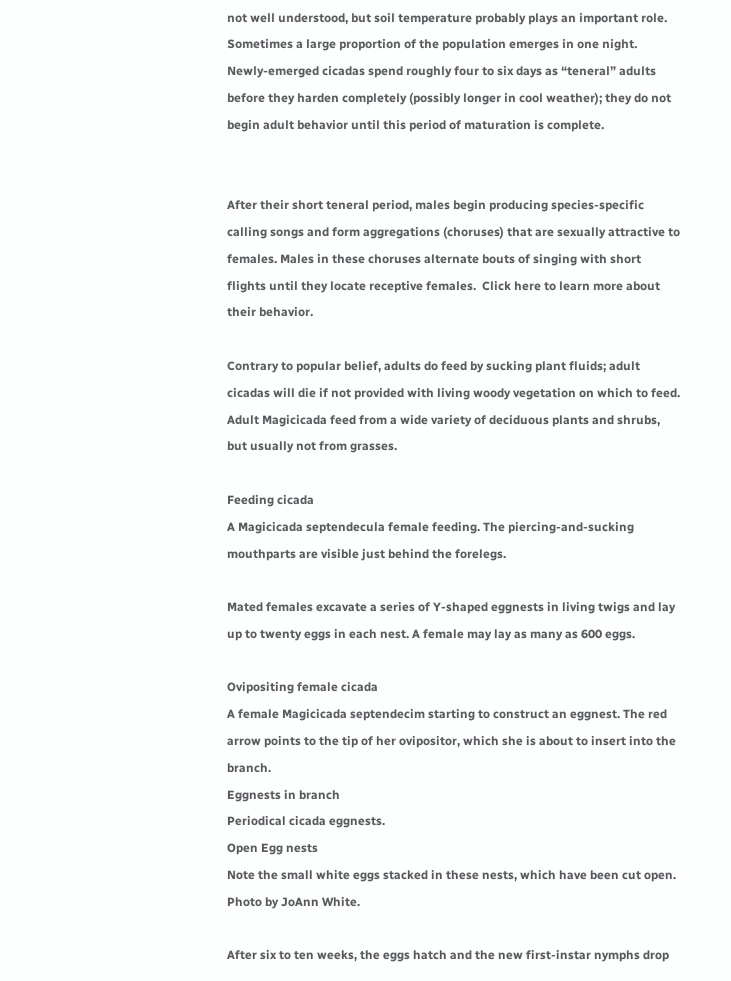not well understood, but soil temperature probably plays an important role. Sometimes a large proportion of the population emerges in one night. Newly-emerged cicadas spend roughly four to six days as “teneral” adults before they harden completely (possibly longer in cool weather); they do not begin adult behavior until this period of maturation is complete.


After their short teneral period, males begin producing species-specific calling songs and form aggregations (choruses) that are sexually attractive to females. Males in these choruses alternate bouts of singing with short flights until they locate receptive females.  Click here to learn more about their behavior.

Contrary to popular belief, adults do feed by sucking plant fluids; adult cicadas will die if not provided with living woody vegetation on which to feed. Adult Magicicada feed from a wide variety of deciduous plants and shrubs, but usually not from grasses.

Feeding cicada
A Magicicada septendecula female feeding. The piercing-and-sucking mouthparts are visible just behind the forelegs.

Mated females excavate a series of Y-shaped eggnests in living twigs and lay up to twenty eggs in each nest. A female may lay as many as 600 eggs.

Ovipositing female cicada
A female Magicicada septendecim starting to construct an eggnest. The red arrow points to the tip of her ovipositor, which she is about to insert into the branch.
Eggnests in branch
Periodical cicada eggnests.
Open Egg nests
Note the small white eggs stacked in these nests, which have been cut open.  Photo by JoAnn White.

After six to ten weeks, the eggs hatch and the new first-instar nymphs drop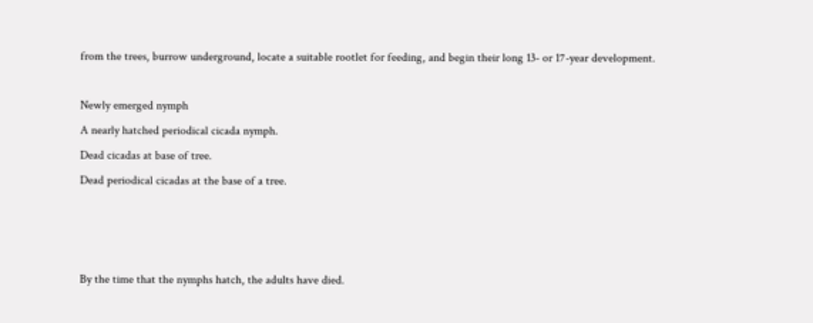from the trees, burrow underground, locate a suitable rootlet for feeding, and begin their long 13- or 17-year development.

Newly emerged nymph
A nearly hatched periodical cicada nymph.
Dead cicadas at base of tree.
Dead periodical cicadas at the base of a tree.



By the time that the nymphs hatch, the adults have died.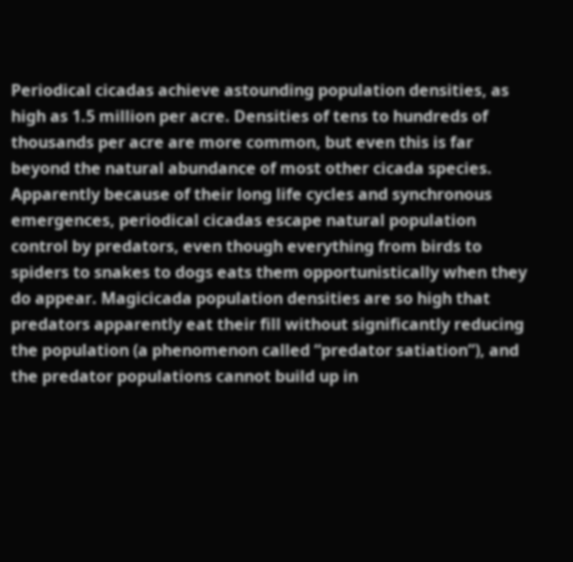Periodical cicadas achieve astounding population densities, as high as 1.5 million per acre. Densities of tens to hundreds of thousands per acre are more common, but even this is far beyond the natural abundance of most other cicada species. Apparently because of their long life cycles and synchronous emergences, periodical cicadas escape natural population control by predators, even though everything from birds to spiders to snakes to dogs eats them opportunistically when they do appear. Magicicada population densities are so high that predators apparently eat their fill without significantly reducing the population (a phenomenon called “predator satiation”), and the predator populations cannot build up in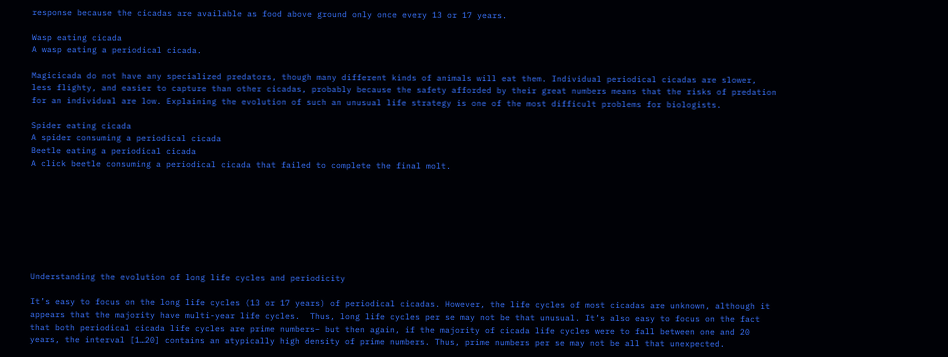response because the cicadas are available as food above ground only once every 13 or 17 years.

Wasp eating cicada
A wasp eating a periodical cicada.

Magicicada do not have any specialized predators, though many different kinds of animals will eat them. Individual periodical cicadas are slower, less flighty, and easier to capture than other cicadas, probably because the safety afforded by their great numbers means that the risks of predation for an individual are low. Explaining the evolution of such an unusual life strategy is one of the most difficult problems for biologists.

Spider eating cicada
A spider consuming a periodical cicada
Beetle eating a periodical cicada
A click beetle consuming a periodical cicada that failed to complete the final molt.








Understanding the evolution of long life cycles and periodicity

It’s easy to focus on the long life cycles (13 or 17 years) of periodical cicadas. However, the life cycles of most cicadas are unknown, although it appears that the majority have multi-year life cycles.  Thus, long life cycles per se may not be that unusual. It’s also easy to focus on the fact that both periodical cicada life cycles are prime numbers– but then again, if the majority of cicada life cycles were to fall between one and 20 years, the interval [1…20] contains an atypically high density of prime numbers. Thus, prime numbers per se may not be all that unexpected.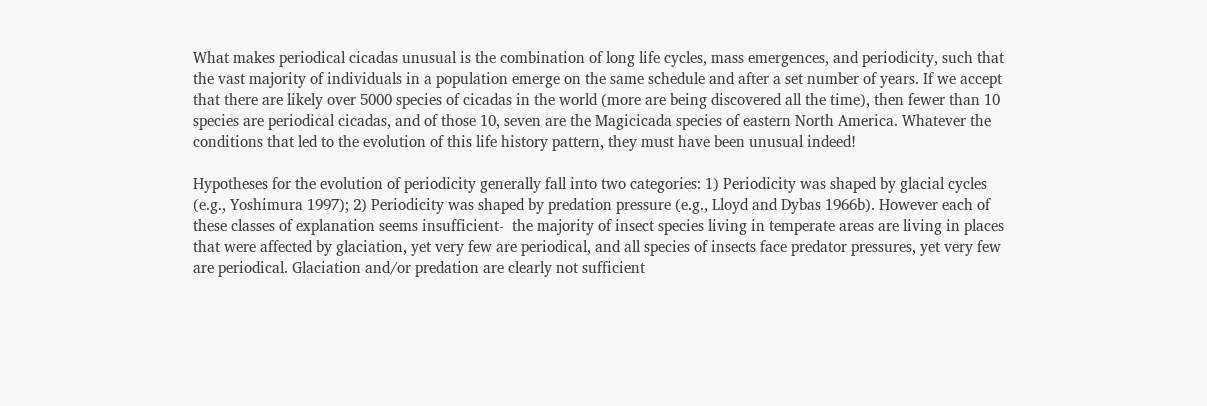What makes periodical cicadas unusual is the combination of long life cycles, mass emergences, and periodicity, such that the vast majority of individuals in a population emerge on the same schedule and after a set number of years. If we accept that there are likely over 5000 species of cicadas in the world (more are being discovered all the time), then fewer than 10 species are periodical cicadas, and of those 10, seven are the Magicicada species of eastern North America. Whatever the conditions that led to the evolution of this life history pattern, they must have been unusual indeed!

Hypotheses for the evolution of periodicity generally fall into two categories: 1) Periodicity was shaped by glacial cycles (e.g., Yoshimura 1997); 2) Periodicity was shaped by predation pressure (e.g., Lloyd and Dybas 1966b). However each of these classes of explanation seems insufficient-  the majority of insect species living in temperate areas are living in places that were affected by glaciation, yet very few are periodical, and all species of insects face predator pressures, yet very few are periodical. Glaciation and/or predation are clearly not sufficient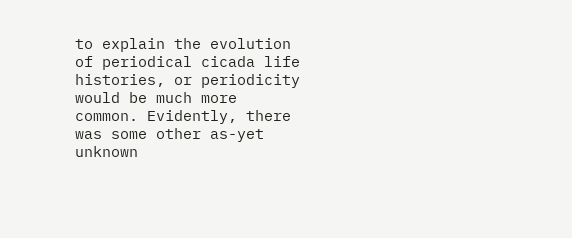to explain the evolution of periodical cicada life histories, or periodicity would be much more common. Evidently, there was some other as-yet unknown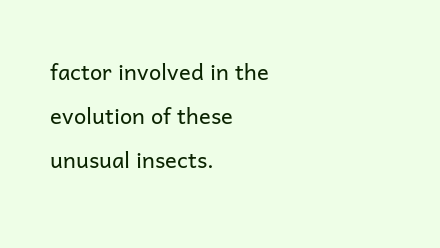factor involved in the evolution of these unusual insects.